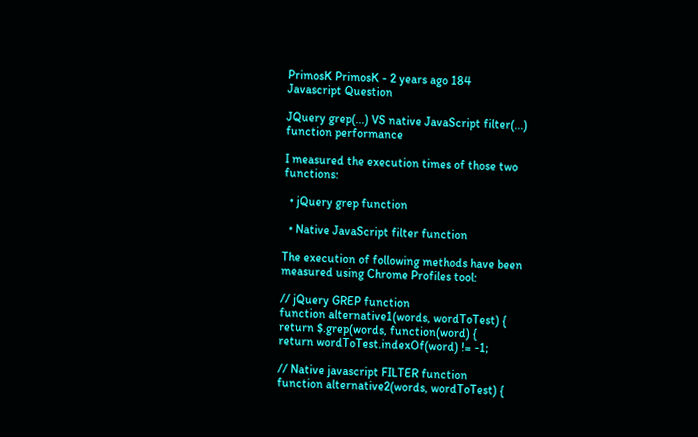PrimosK PrimosK - 2 years ago 184
Javascript Question

JQuery grep(...) VS native JavaScript filter(...) function performance

I measured the execution times of those two functions:

  • jQuery grep function

  • Native JavaScript filter function

The execution of following methods have been measured using Chrome Profiles tool:

// jQuery GREP function
function alternative1(words, wordToTest) {
return $.grep(words, function(word) {
return wordToTest.indexOf(word) != -1;

// Native javascript FILTER function
function alternative2(words, wordToTest) {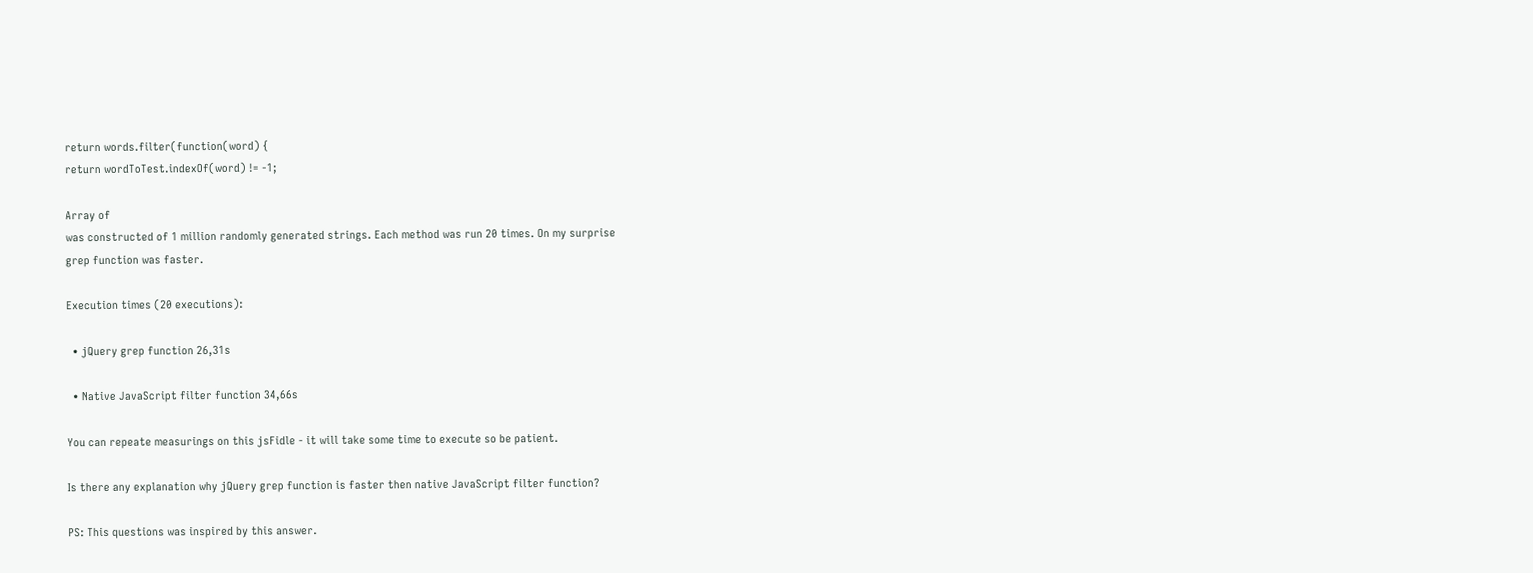return words.filter(function(word) {
return wordToTest.indexOf(word) != -1;

Array of
was constructed of 1 million randomly generated strings. Each method was run 20 times. On my surprise
grep function was faster.

Execution times (20 executions):

  • jQuery grep function 26,31s

  • Native JavaScript filter function 34,66s

You can repeate measurings on this jsFidle - it will take some time to execute so be patient.

Is there any explanation why jQuery grep function is faster then native JavaScript filter function?

PS: This questions was inspired by this answer.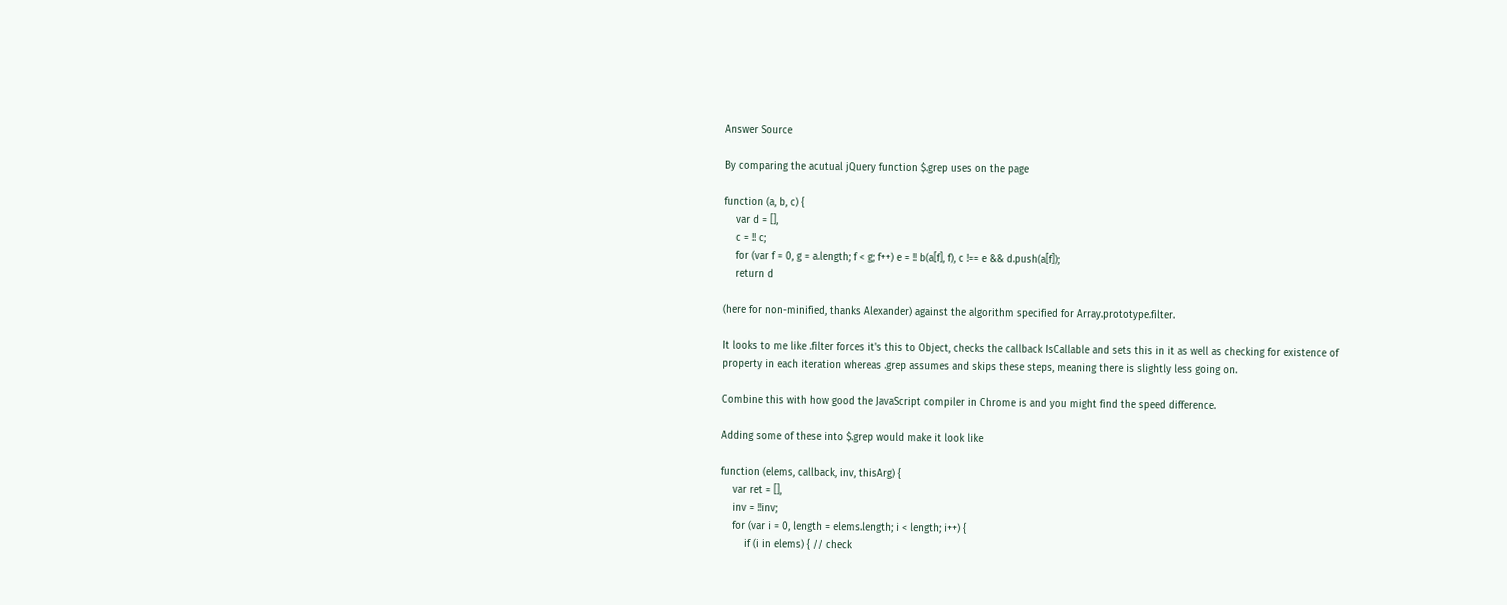Answer Source

By comparing the acutual jQuery function $.grep uses on the page

function (a, b, c) {
    var d = [],
    c = !! c;
    for (var f = 0, g = a.length; f < g; f++) e = !! b(a[f], f), c !== e && d.push(a[f]);
    return d

(here for non-minified, thanks Alexander) against the algorithm specified for Array.prototype.filter.

It looks to me like .filter forces it's this to Object, checks the callback IsCallable and sets this in it as well as checking for existence of property in each iteration whereas .grep assumes and skips these steps, meaning there is slightly less going on.

Combine this with how good the JavaScript compiler in Chrome is and you might find the speed difference.

Adding some of these into $.grep would make it look like

function (elems, callback, inv, thisArg) {
    var ret = [],
    inv = !!inv;
    for (var i = 0, length = elems.length; i < length; i++) {
        if (i in elems) { // check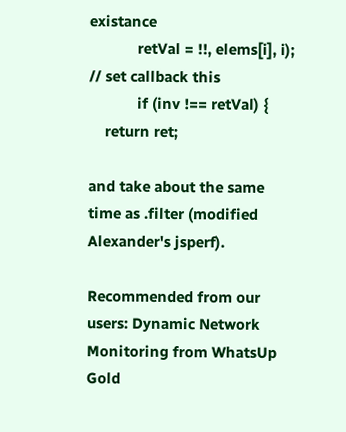existance
            retVal = !!, elems[i], i); // set callback this
            if (inv !== retVal) {
    return ret;

and take about the same time as .filter (modified Alexander's jsperf).

Recommended from our users: Dynamic Network Monitoring from WhatsUp Gold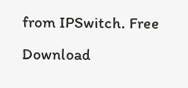from IPSwitch. Free Download